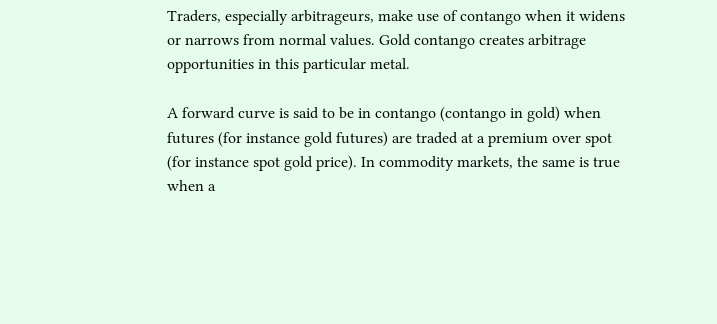Traders, especially arbitrageurs, make use of contango when it widens or narrows from normal values. Gold contango creates arbitrage opportunities in this particular metal.

A forward curve is said to be in contango (contango in gold) when futures (for instance gold futures) are traded at a premium over spot (for instance spot gold price). In commodity markets, the same is true when a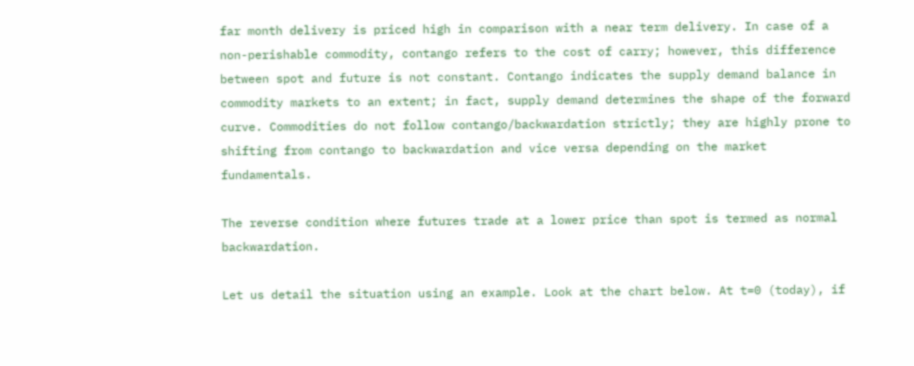far month delivery is priced high in comparison with a near term delivery. In case of a non-perishable commodity, contango refers to the cost of carry; however, this difference between spot and future is not constant. Contango indicates the supply demand balance in commodity markets to an extent; in fact, supply demand determines the shape of the forward curve. Commodities do not follow contango/backwardation strictly; they are highly prone to shifting from contango to backwardation and vice versa depending on the market fundamentals.

The reverse condition where futures trade at a lower price than spot is termed as normal backwardation.

Let us detail the situation using an example. Look at the chart below. At t=0 (today), if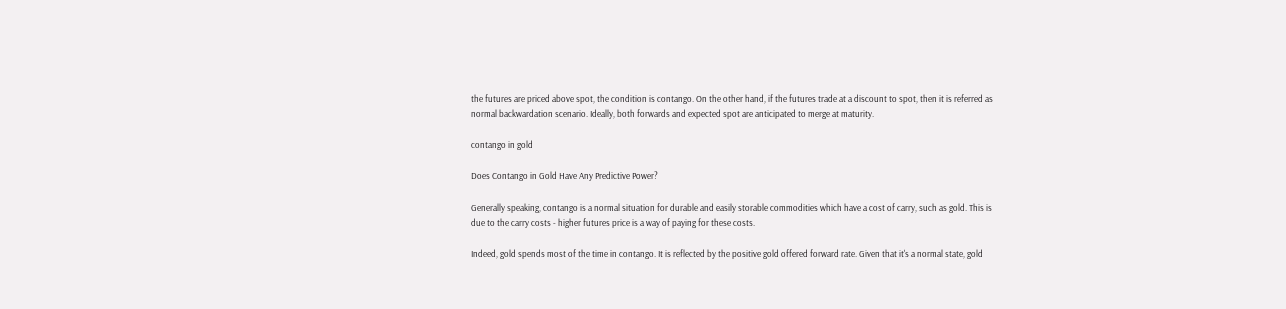the futures are priced above spot, the condition is contango. On the other hand, if the futures trade at a discount to spot, then it is referred as normal backwardation scenario. Ideally, both forwards and expected spot are anticipated to merge at maturity.

contango in gold

Does Contango in Gold Have Any Predictive Power?

Generally speaking, contango is a normal situation for durable and easily storable commodities which have a cost of carry, such as gold. This is due to the carry costs - higher futures price is a way of paying for these costs.

Indeed, gold spends most of the time in contango. It is reflected by the positive gold offered forward rate. Given that it's a normal state, gold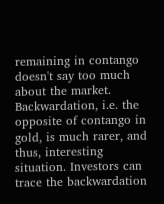remaining in contango doesn't say too much about the market. Backwardation, i.e. the opposite of contango in gold, is much rarer, and thus, interesting situation. Investors can trace the backwardation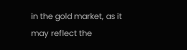in the gold market, as it may reflect the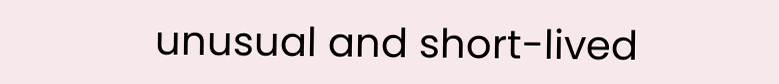unusual and short-lived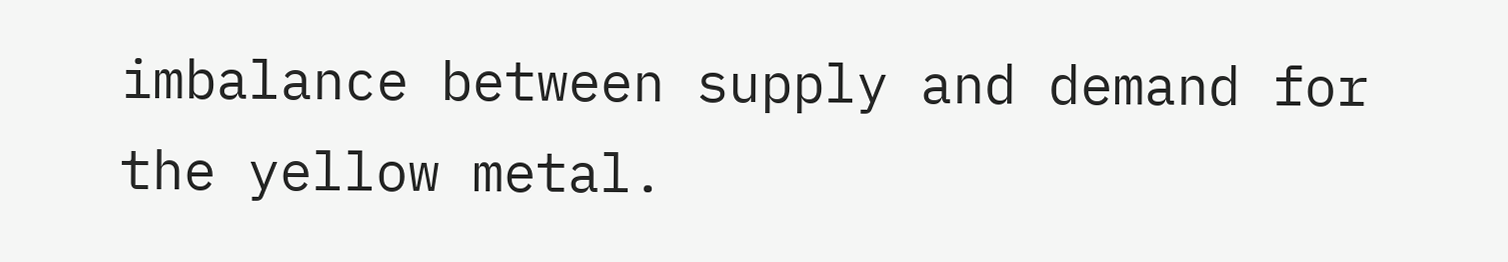imbalance between supply and demand for the yellow metal.